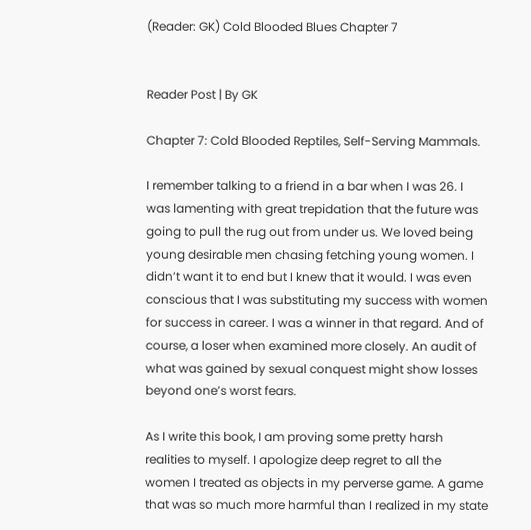(Reader: GK) Cold Blooded Blues Chapter 7


Reader Post | By GK

Chapter 7: Cold Blooded Reptiles, Self-Serving Mammals.

I remember talking to a friend in a bar when I was 26. I was lamenting with great trepidation that the future was going to pull the rug out from under us. We loved being young desirable men chasing fetching young women. I didn’t want it to end but I knew that it would. I was even conscious that I was substituting my success with women for success in career. I was a winner in that regard. And of course, a loser when examined more closely. An audit of what was gained by sexual conquest might show losses beyond one’s worst fears.

As I write this book, I am proving some pretty harsh realities to myself. I apologize deep regret to all the women I treated as objects in my perverse game. A game that was so much more harmful than I realized in my state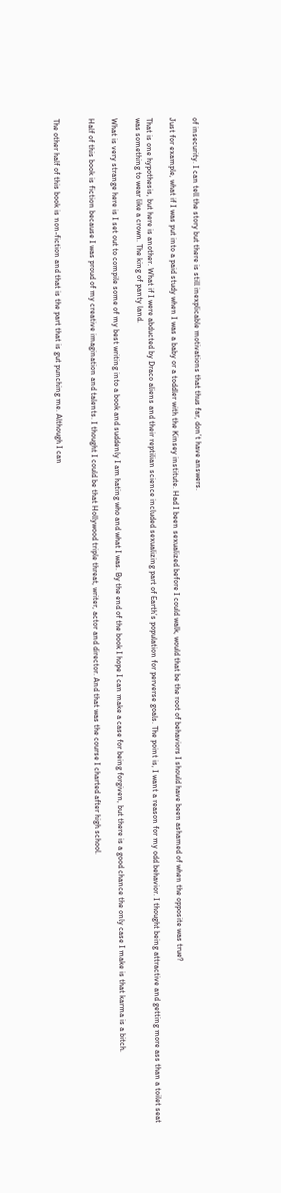of insecurity. I can tell the story but there is still inexplicable motivations that thus far, don’t have answers.

Just for example, what if I was put into a paid study when I was a baby or a toddler with the Kinsey institute. Had I been sexualized before I could walk, would that be the root of behaviors I should have been ashamed of when the opposite was true?

That is one hypothesis, but here is another. What if I were abducted by Draco aliens and their reptilian science included sexualizing part of Earth’s population for perverse goals. The point is, I want a reason for my odd behavior. I thought being attractive and getting more ass than a toilet seat was something to wear like a crown. The king of panty land.

What is very strange here is I set out to compile some of my best writing into a book and suddenly I am hating who and what I was. By the end of the book I hope I can make a case for being forgiven, but there is a good chance the only case I make is that karma is a bitch.

Half of this book is fiction because I was proud of my creative imagination and talents. I thought I could be that Hollywood triple threat, writer, actor and director. And that was the course I charted after high school.


The other half of this book is non-fiction and that is the part that is gut punching me. Although I can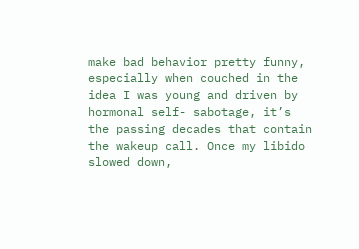make bad behavior pretty funny, especially when couched in the idea I was young and driven by hormonal self- sabotage, it’s the passing decades that contain the wakeup call. Once my libido slowed down,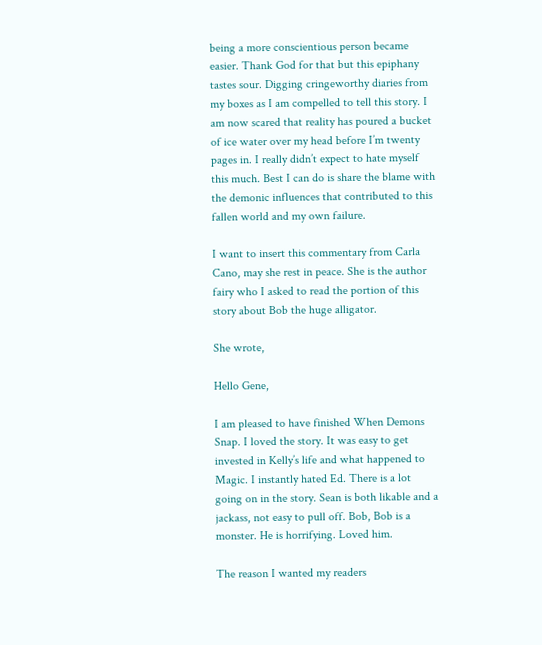being a more conscientious person became easier. Thank God for that but this epiphany tastes sour. Digging cringeworthy diaries from my boxes as I am compelled to tell this story. I am now scared that reality has poured a bucket of ice water over my head before I’m twenty pages in. I really didn’t expect to hate myself this much. Best I can do is share the blame with the demonic influences that contributed to this fallen world and my own failure.

I want to insert this commentary from Carla Cano, may she rest in peace. She is the author fairy who I asked to read the portion of this story about Bob the huge alligator.

She wrote,

Hello Gene,

I am pleased to have finished When Demons Snap. I loved the story. It was easy to get invested in Kelly’s life and what happened to Magic. I instantly hated Ed. There is a lot going on in the story. Sean is both likable and a jackass, not easy to pull off. Bob, Bob is a monster. He is horrifying. Loved him.

The reason I wanted my readers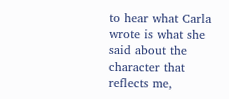to hear what Carla wrote is what she said about the character that reflects me,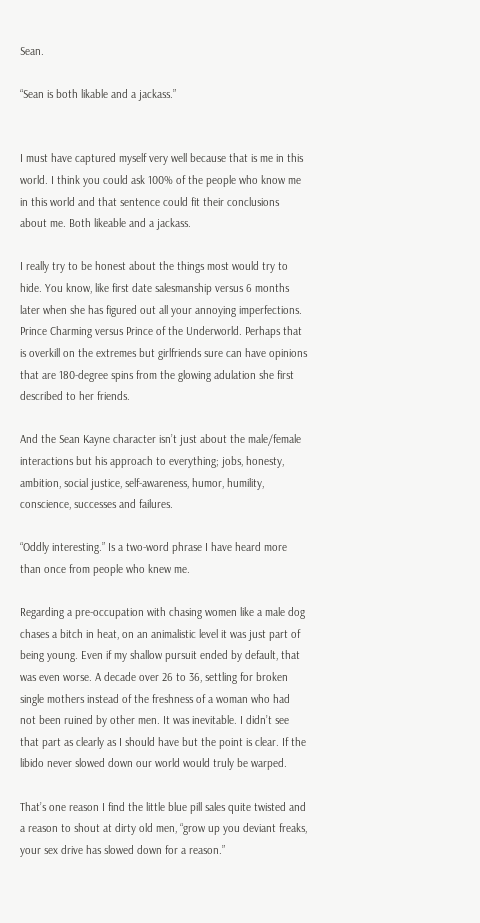Sean.

“Sean is both likable and a jackass.”


I must have captured myself very well because that is me in this world. I think you could ask 100% of the people who know me in this world and that sentence could fit their conclusions about me. Both likeable and a jackass.

I really try to be honest about the things most would try to hide. You know, like first date salesmanship versus 6 months later when she has figured out all your annoying imperfections. Prince Charming versus Prince of the Underworld. Perhaps that is overkill on the extremes but girlfriends sure can have opinions that are 180-degree spins from the glowing adulation she first described to her friends.

And the Sean Kayne character isn’t just about the male/female interactions but his approach to everything; jobs, honesty, ambition, social justice, self-awareness, humor, humility, conscience, successes and failures.

“Oddly interesting.” Is a two-word phrase I have heard more than once from people who knew me.

Regarding a pre-occupation with chasing women like a male dog chases a bitch in heat, on an animalistic level it was just part of being young. Even if my shallow pursuit ended by default, that was even worse. A decade over 26 to 36, settling for broken single mothers instead of the freshness of a woman who had not been ruined by other men. It was inevitable. I didn’t see that part as clearly as I should have but the point is clear. If the libido never slowed down our world would truly be warped.

That’s one reason I find the little blue pill sales quite twisted and a reason to shout at dirty old men, “grow up you deviant freaks, your sex drive has slowed down for a reason.”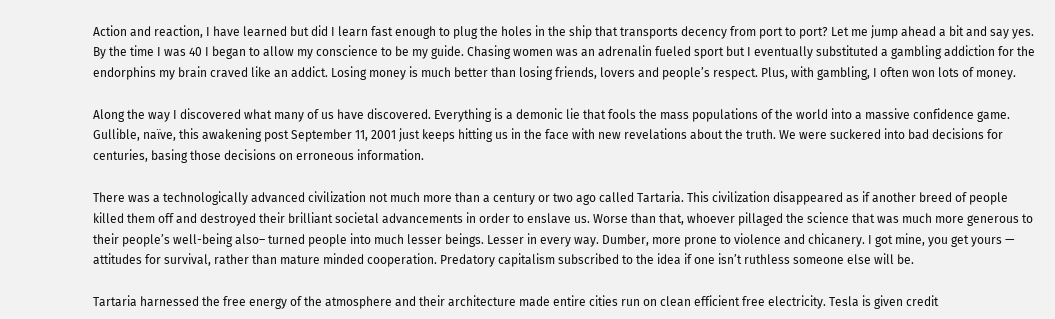Action and reaction, I have learned but did I learn fast enough to plug the holes in the ship that transports decency from port to port? Let me jump ahead a bit and say yes. By the time I was 40 I began to allow my conscience to be my guide. Chasing women was an adrenalin fueled sport but I eventually substituted a gambling addiction for the endorphins my brain craved like an addict. Losing money is much better than losing friends, lovers and people’s respect. Plus, with gambling, I often won lots of money.

Along the way I discovered what many of us have discovered. Everything is a demonic lie that fools the mass populations of the world into a massive confidence game. Gullible, naïve, this awakening post September 11, 2001 just keeps hitting us in the face with new revelations about the truth. We were suckered into bad decisions for centuries, basing those decisions on erroneous information.

There was a technologically advanced civilization not much more than a century or two ago called Tartaria. This civilization disappeared as if another breed of people killed them off and destroyed their brilliant societal advancements in order to enslave us. Worse than that, whoever pillaged the science that was much more generous to their people’s well-being also– turned people into much lesser beings. Lesser in every way. Dumber, more prone to violence and chicanery. I got mine, you get yours — attitudes for survival, rather than mature minded cooperation. Predatory capitalism subscribed to the idea if one isn’t ruthless someone else will be.

Tartaria harnessed the free energy of the atmosphere and their architecture made entire cities run on clean efficient free electricity. Tesla is given credit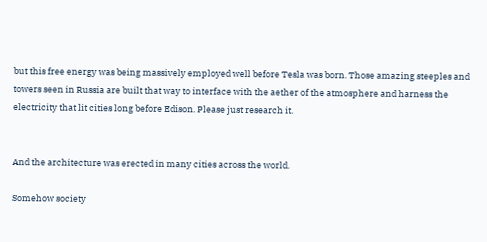but this free energy was being massively employed well before Tesla was born. Those amazing steeples and towers seen in Russia are built that way to interface with the aether of the atmosphere and harness the electricity that lit cities long before Edison. Please just research it.


And the architecture was erected in many cities across the world.

Somehow society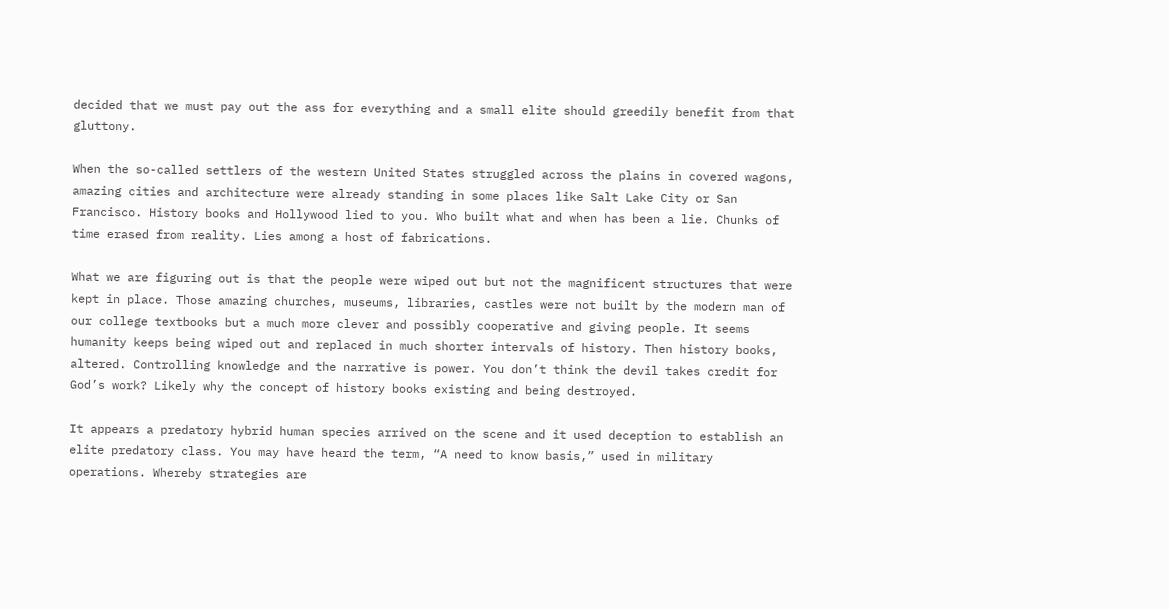decided that we must pay out the ass for everything and a small elite should greedily benefit from that gluttony.

When the so-called settlers of the western United States struggled across the plains in covered wagons, amazing cities and architecture were already standing in some places like Salt Lake City or San Francisco. History books and Hollywood lied to you. Who built what and when has been a lie. Chunks of time erased from reality. Lies among a host of fabrications.

What we are figuring out is that the people were wiped out but not the magnificent structures that were kept in place. Those amazing churches, museums, libraries, castles were not built by the modern man of our college textbooks but a much more clever and possibly cooperative and giving people. It seems humanity keeps being wiped out and replaced in much shorter intervals of history. Then history books, altered. Controlling knowledge and the narrative is power. You don’t think the devil takes credit for God’s work? Likely why the concept of history books existing and being destroyed.

It appears a predatory hybrid human species arrived on the scene and it used deception to establish an elite predatory class. You may have heard the term, “A need to know basis,” used in military operations. Whereby strategies are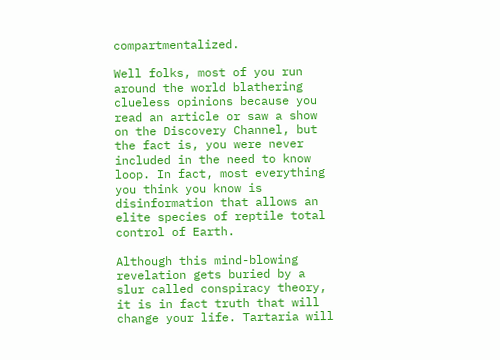compartmentalized.

Well folks, most of you run around the world blathering clueless opinions because you read an article or saw a show on the Discovery Channel, but the fact is, you were never included in the need to know loop. In fact, most everything you think you know is disinformation that allows an elite species of reptile total control of Earth.

Although this mind-blowing revelation gets buried by a slur called conspiracy theory, it is in fact truth that will change your life. Tartaria will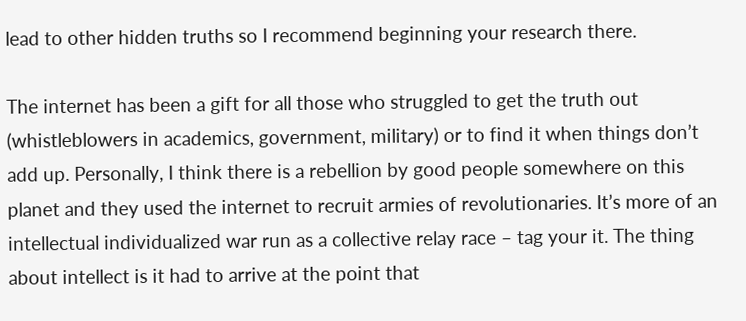lead to other hidden truths so I recommend beginning your research there.

The internet has been a gift for all those who struggled to get the truth out (whistleblowers in academics, government, military) or to find it when things don’t add up. Personally, I think there is a rebellion by good people somewhere on this planet and they used the internet to recruit armies of revolutionaries. It’s more of an intellectual individualized war run as a collective relay race – tag your it. The thing about intellect is it had to arrive at the point that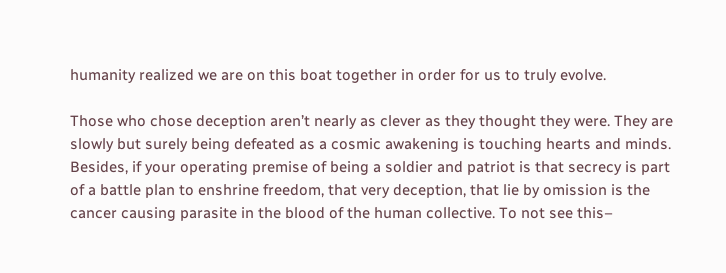humanity realized we are on this boat together in order for us to truly evolve.

Those who chose deception aren’t nearly as clever as they thought they were. They are slowly but surely being defeated as a cosmic awakening is touching hearts and minds. Besides, if your operating premise of being a soldier and patriot is that secrecy is part of a battle plan to enshrine freedom, that very deception, that lie by omission is the cancer causing parasite in the blood of the human collective. To not see this–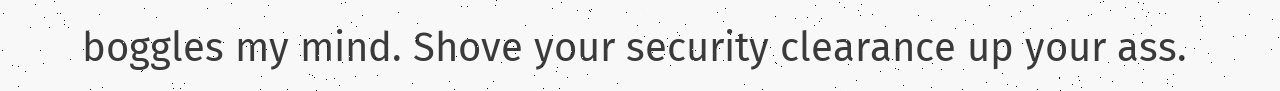boggles my mind. Shove your security clearance up your ass.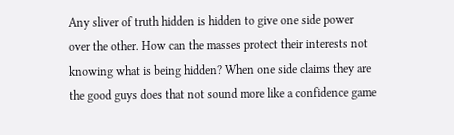Any sliver of truth hidden is hidden to give one side power over the other. How can the masses protect their interests not knowing what is being hidden? When one side claims they are the good guys does that not sound more like a confidence game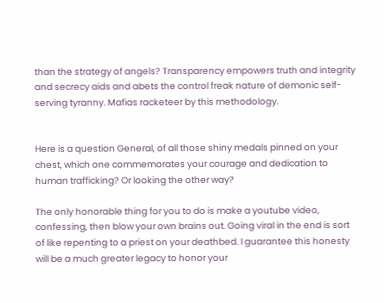than the strategy of angels? Transparency empowers truth and integrity and secrecy aids and abets the control freak nature of demonic self-serving tyranny. Mafias racketeer by this methodology.


Here is a question General, of all those shiny medals pinned on your chest, which one commemorates your courage and dedication to human trafficking? Or looking the other way?

The only honorable thing for you to do is make a youtube video, confessing, then blow your own brains out. Going viral in the end is sort of like repenting to a priest on your deathbed. I guarantee this honesty will be a much greater legacy to honor your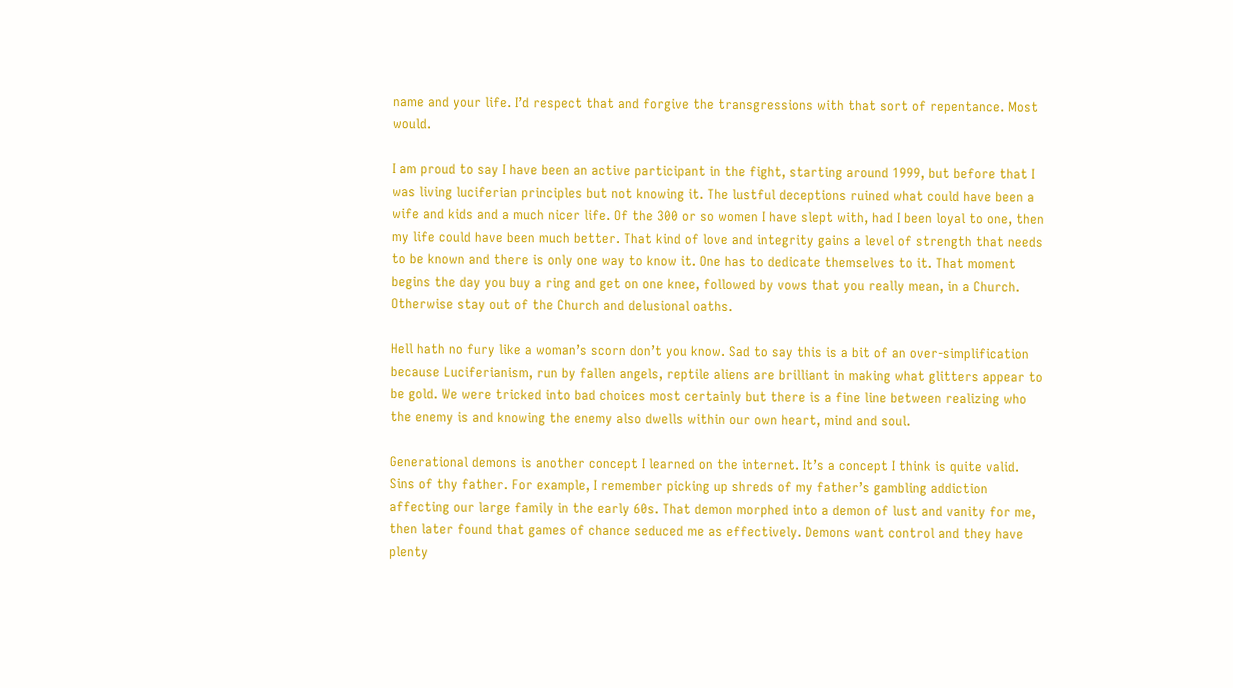name and your life. I’d respect that and forgive the transgressions with that sort of repentance. Most would.

I am proud to say I have been an active participant in the fight, starting around 1999, but before that I was living luciferian principles but not knowing it. The lustful deceptions ruined what could have been a wife and kids and a much nicer life. Of the 300 or so women I have slept with, had I been loyal to one, then my life could have been much better. That kind of love and integrity gains a level of strength that needs to be known and there is only one way to know it. One has to dedicate themselves to it. That moment begins the day you buy a ring and get on one knee, followed by vows that you really mean, in a Church. Otherwise stay out of the Church and delusional oaths.

Hell hath no fury like a woman’s scorn don’t you know. Sad to say this is a bit of an over-simplification because Luciferianism, run by fallen angels, reptile aliens are brilliant in making what glitters appear to be gold. We were tricked into bad choices most certainly but there is a fine line between realizing who the enemy is and knowing the enemy also dwells within our own heart, mind and soul.

Generational demons is another concept I learned on the internet. It’s a concept I think is quite valid. Sins of thy father. For example, I remember picking up shreds of my father’s gambling addiction affecting our large family in the early 60s. That demon morphed into a demon of lust and vanity for me, then later found that games of chance seduced me as effectively. Demons want control and they have plenty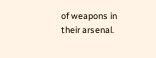of weapons in their arsenal.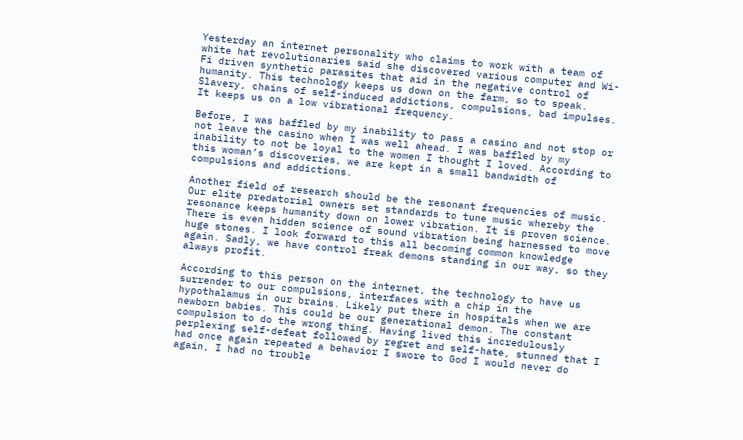Yesterday an internet personality who claims to work with a team of white hat revolutionaries said she discovered various computer and Wi-Fi driven synthetic parasites that aid in the negative control of humanity. This technology keeps us down on the farm, so to speak. Slavery, chains of self-induced addictions, compulsions, bad impulses. It keeps us on a low vibrational frequency.

Before, I was baffled by my inability to pass a casino and not stop or not leave the casino when I was well ahead. I was baffled by my inability to not be loyal to the women I thought I loved. According to this woman’s discoveries, we are kept in a small bandwidth of compulsions and addictions.

Another field of research should be the resonant frequencies of music. Our elite predatorial owners set standards to tune music whereby the resonance keeps humanity down on lower vibration. It is proven science. There is even hidden science of sound vibration being harnessed to move huge stones. I look forward to this all becoming common knowledge again. Sadly, we have control freak demons standing in our way, so they always profit.

According to this person on the internet, the technology to have us surrender to our compulsions, interfaces with a chip in the hypothalamus in our brains. Likely put there in hospitals when we are newborn babies. This could be our generational demon. The constant compulsion to do the wrong thing. Having lived this incredulously perplexing self-defeat followed by regret and self-hate, stunned that I had once again repeated a behavior I swore to God I would never do again, I had no trouble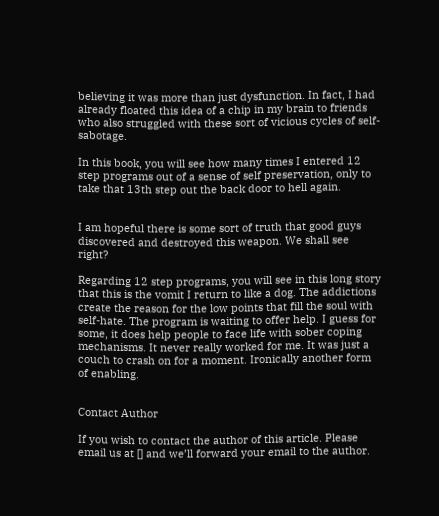believing it was more than just dysfunction. In fact, I had already floated this idea of a chip in my brain to friends who also struggled with these sort of vicious cycles of self-sabotage.

In this book, you will see how many times I entered 12 step programs out of a sense of self preservation, only to take that 13th step out the back door to hell again.


I am hopeful there is some sort of truth that good guys discovered and destroyed this weapon. We shall see right?

Regarding 12 step programs, you will see in this long story that this is the vomit I return to like a dog. The addictions create the reason for the low points that fill the soul with self-hate. The program is waiting to offer help. I guess for some, it does help people to face life with sober coping mechanisms. It never really worked for me. It was just a couch to crash on for a moment. Ironically another form of enabling.


Contact Author

If you wish to contact the author of this article. Please email us at [] and we’ll forward your email to the author.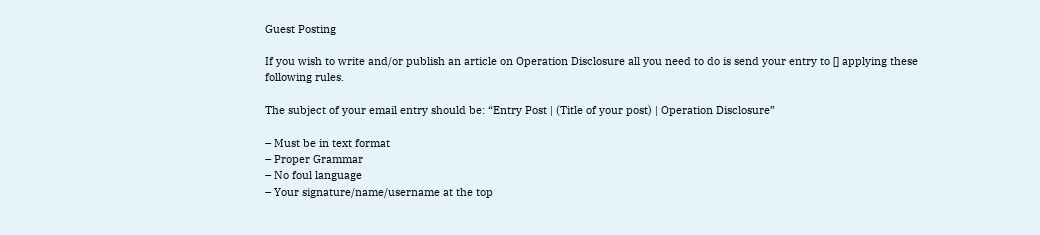Guest Posting

If you wish to write and/or publish an article on Operation Disclosure all you need to do is send your entry to [] applying these following rules.

The subject of your email entry should be: “Entry Post | (Title of your post) | Operation Disclosure”

– Must be in text format
– Proper Grammar
– No foul language
– Your signature/name/username at the top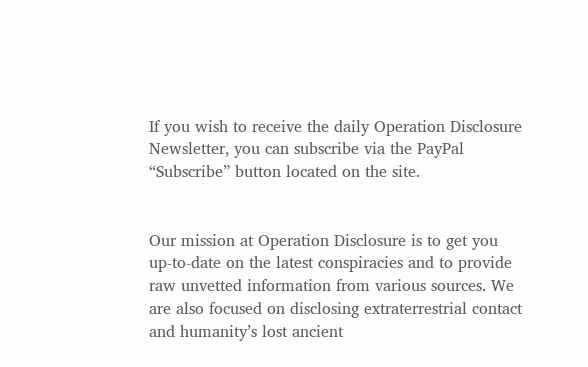If you wish to receive the daily Operation Disclosure Newsletter, you can subscribe via the PayPal “Subscribe” button located on the site.


Our mission at Operation Disclosure is to get you up-to-date on the latest conspiracies and to provide raw unvetted information from various sources. We are also focused on disclosing extraterrestrial contact and humanity’s lost ancient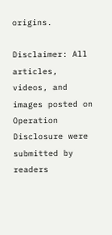origins.

Disclaimer: All articles, videos, and images posted on Operation Disclosure were submitted by readers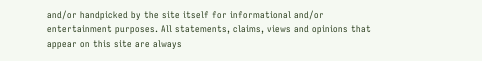and/or handpicked by the site itself for informational and/or entertainment purposes. All statements, claims, views and opinions that appear on this site are always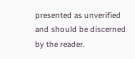presented as unverified and should be discerned by the reader.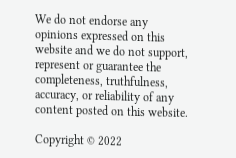We do not endorse any opinions expressed on this website and we do not support, represent or guarantee the completeness, truthfulness, accuracy, or reliability of any content posted on this website.

Copyright © 2022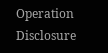Operation Disclosure